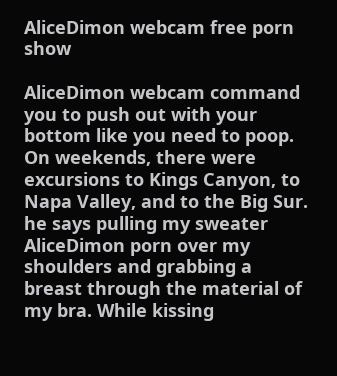AliceDimon webcam free porn show

AliceDimon webcam command you to push out with your bottom like you need to poop. On weekends, there were excursions to Kings Canyon, to Napa Valley, and to the Big Sur. he says pulling my sweater AliceDimon porn over my shoulders and grabbing a breast through the material of my bra. While kissing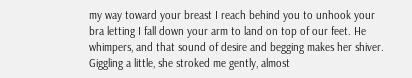my way toward your breast I reach behind you to unhook your bra letting I fall down your arm to land on top of our feet. He whimpers, and that sound of desire and begging makes her shiver. Giggling a little, she stroked me gently, almost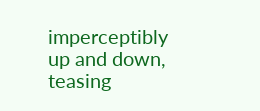imperceptibly up and down, teasing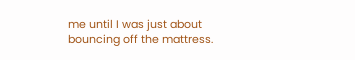me until I was just about bouncing off the mattress.